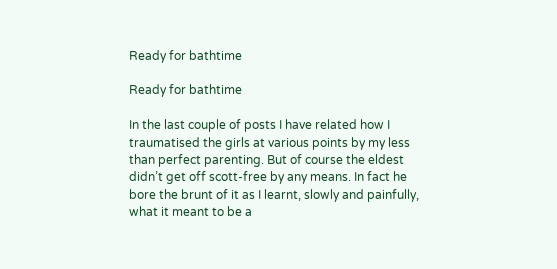Ready for bathtime

Ready for bathtime

In the last couple of posts I have related how I traumatised the girls at various points by my less than perfect parenting. But of course the eldest didn’t get off scott-free by any means. In fact he bore the brunt of it as I learnt, slowly and painfully, what it meant to be a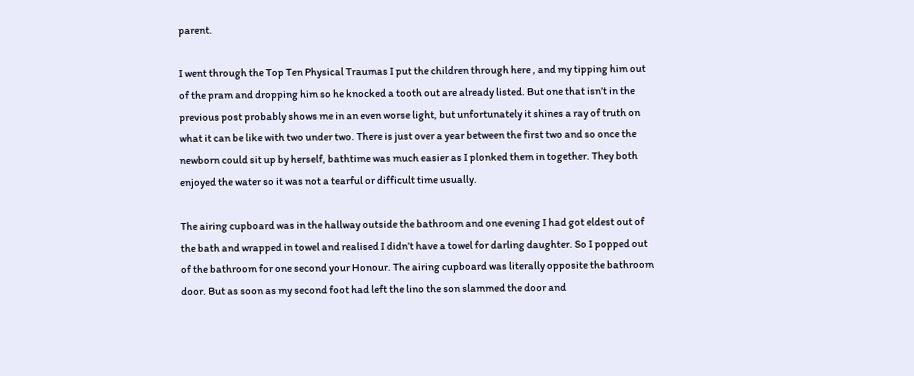parent.

I went through the Top Ten Physical Traumas I put the children through here , and my tipping him out of the pram and dropping him so he knocked a tooth out are already listed. But one that isn’t in the previous post probably shows me in an even worse light, but unfortunately it shines a ray of truth on what it can be like with two under two. There is just over a year between the first two and so once the newborn could sit up by herself, bathtime was much easier as I plonked them in together. They both enjoyed the water so it was not a tearful or difficult time usually.

The airing cupboard was in the hallway outside the bathroom and one evening I had got eldest out of the bath and wrapped in towel and realised I didn’t have a towel for darling daughter. So I popped out of the bathroom for one second your Honour. The airing cupboard was literally opposite the bathroom door. But as soon as my second foot had left the lino the son slammed the door and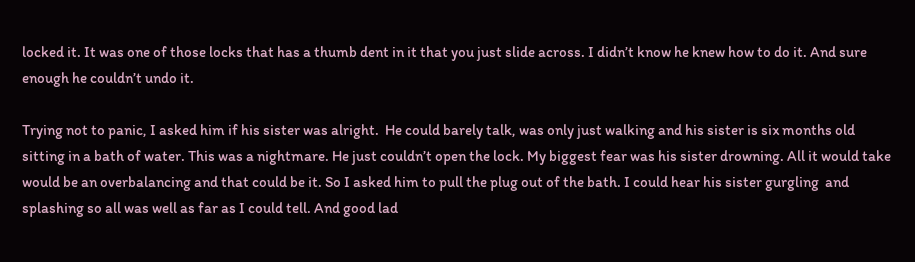locked it. It was one of those locks that has a thumb dent in it that you just slide across. I didn’t know he knew how to do it. And sure enough he couldn’t undo it.

Trying not to panic, I asked him if his sister was alright.  He could barely talk, was only just walking and his sister is six months old sitting in a bath of water. This was a nightmare. He just couldn’t open the lock. My biggest fear was his sister drowning. All it would take would be an overbalancing and that could be it. So I asked him to pull the plug out of the bath. I could hear his sister gurgling  and splashing so all was well as far as I could tell. And good lad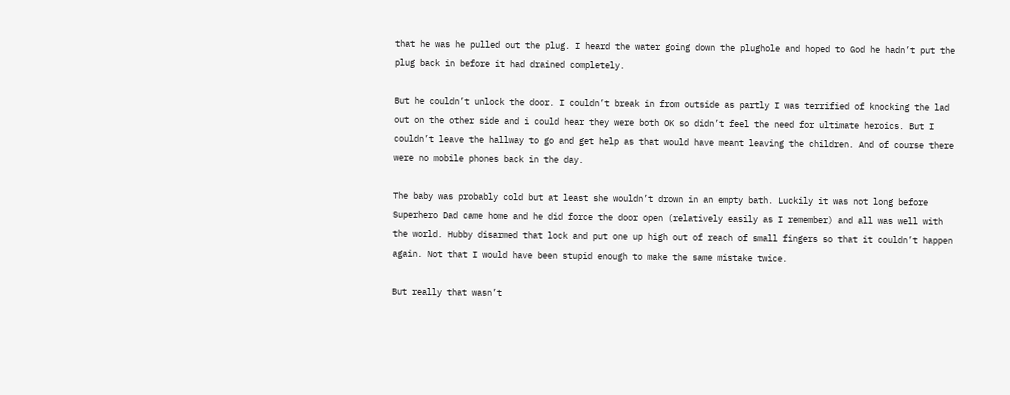that he was he pulled out the plug. I heard the water going down the plughole and hoped to God he hadn’t put the plug back in before it had drained completely.

But he couldn’t unlock the door. I couldn’t break in from outside as partly I was terrified of knocking the lad out on the other side and i could hear they were both OK so didn’t feel the need for ultimate heroics. But I couldn’t leave the hallway to go and get help as that would have meant leaving the children. And of course there were no mobile phones back in the day.

The baby was probably cold but at least she wouldn’t drown in an empty bath. Luckily it was not long before Superhero Dad came home and he did force the door open (relatively easily as I remember) and all was well with the world. Hubby disarmed that lock and put one up high out of reach of small fingers so that it couldn’t happen again. Not that I would have been stupid enough to make the same mistake twice.

But really that wasn’t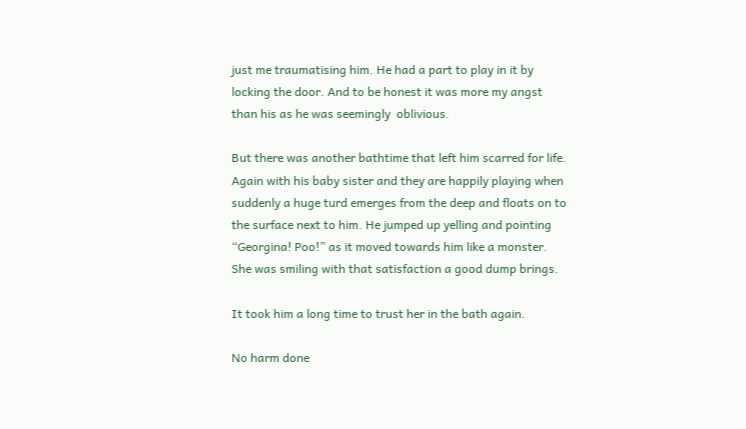just me traumatising him. He had a part to play in it by locking the door. And to be honest it was more my angst than his as he was seemingly  oblivious.

But there was another bathtime that left him scarred for life. Again with his baby sister and they are happily playing when suddenly a huge turd emerges from the deep and floats on to the surface next to him. He jumped up yelling and pointing  “Georgina! Poo!” as it moved towards him like a monster. She was smiling with that satisfaction a good dump brings.

It took him a long time to trust her in the bath again.

No harm done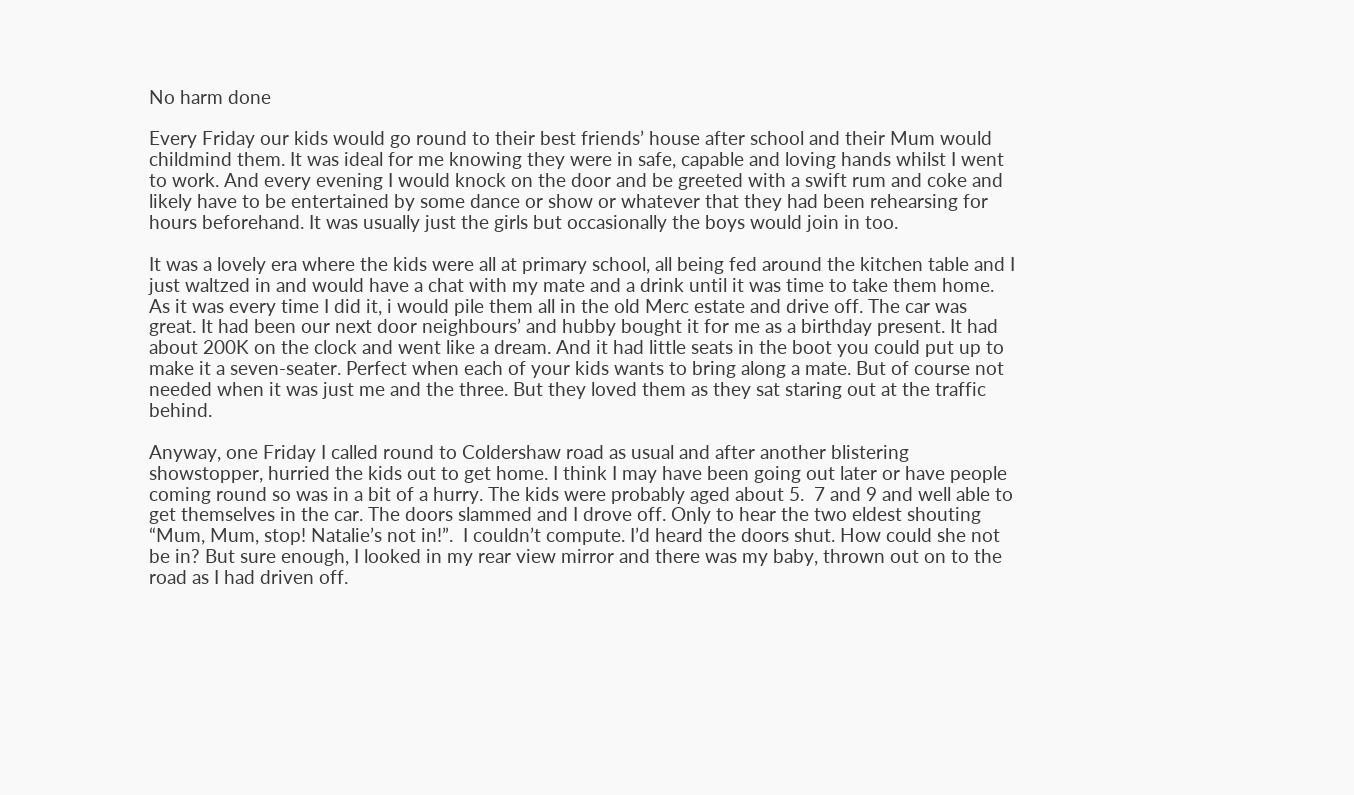No harm done

Every Friday our kids would go round to their best friends’ house after school and their Mum would childmind them. It was ideal for me knowing they were in safe, capable and loving hands whilst I went to work. And every evening I would knock on the door and be greeted with a swift rum and coke and likely have to be entertained by some dance or show or whatever that they had been rehearsing for hours beforehand. It was usually just the girls but occasionally the boys would join in too.

It was a lovely era where the kids were all at primary school, all being fed around the kitchen table and I just waltzed in and would have a chat with my mate and a drink until it was time to take them home. As it was every time I did it, i would pile them all in the old Merc estate and drive off. The car was great. It had been our next door neighbours’ and hubby bought it for me as a birthday present. It had about 200K on the clock and went like a dream. And it had little seats in the boot you could put up to make it a seven-seater. Perfect when each of your kids wants to bring along a mate. But of course not needed when it was just me and the three. But they loved them as they sat staring out at the traffic behind.

Anyway, one Friday I called round to Coldershaw road as usual and after another blistering showstopper, hurried the kids out to get home. I think I may have been going out later or have people coming round so was in a bit of a hurry. The kids were probably aged about 5.  7 and 9 and well able to get themselves in the car. The doors slammed and I drove off. Only to hear the two eldest shouting “Mum, Mum, stop! Natalie’s not in!”.  I couldn’t compute. I’d heard the doors shut. How could she not be in? But sure enough, I looked in my rear view mirror and there was my baby, thrown out on to the road as I had driven off.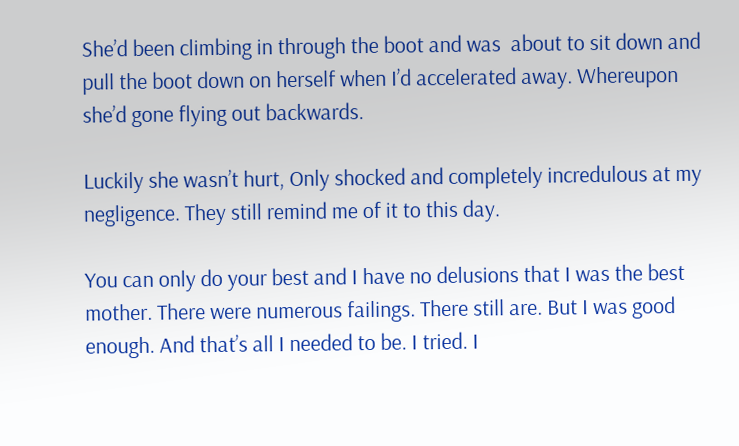She’d been climbing in through the boot and was  about to sit down and pull the boot down on herself when I’d accelerated away. Whereupon she’d gone flying out backwards.

Luckily she wasn’t hurt, Only shocked and completely incredulous at my negligence. They still remind me of it to this day.

You can only do your best and I have no delusions that I was the best mother. There were numerous failings. There still are. But I was good enough. And that’s all I needed to be. I tried. I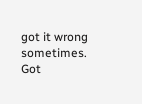got it wrong sometimes. Got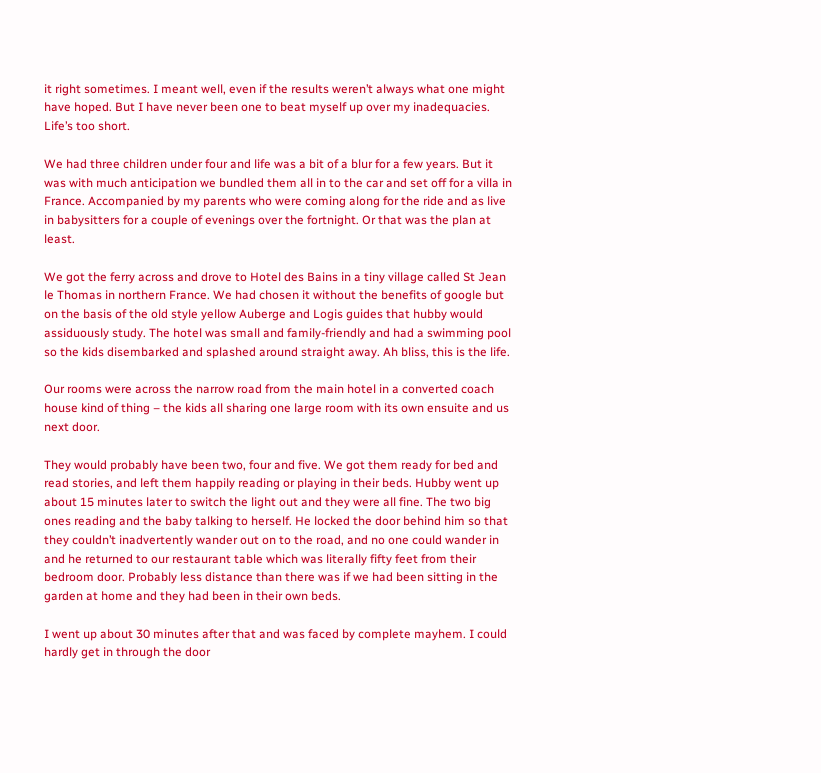it right sometimes. I meant well, even if the results weren’t always what one might have hoped. But I have never been one to beat myself up over my inadequacies. Life’s too short.

We had three children under four and life was a bit of a blur for a few years. But it was with much anticipation we bundled them all in to the car and set off for a villa in France. Accompanied by my parents who were coming along for the ride and as live in babysitters for a couple of evenings over the fortnight. Or that was the plan at least.

We got the ferry across and drove to Hotel des Bains in a tiny village called St Jean le Thomas in northern France. We had chosen it without the benefits of google but on the basis of the old style yellow Auberge and Logis guides that hubby would assiduously study. The hotel was small and family-friendly and had a swimming pool so the kids disembarked and splashed around straight away. Ah bliss, this is the life.

Our rooms were across the narrow road from the main hotel in a converted coach house kind of thing – the kids all sharing one large room with its own ensuite and us next door.

They would probably have been two, four and five. We got them ready for bed and read stories, and left them happily reading or playing in their beds. Hubby went up about 15 minutes later to switch the light out and they were all fine. The two big ones reading and the baby talking to herself. He locked the door behind him so that they couldn’t inadvertently wander out on to the road, and no one could wander in and he returned to our restaurant table which was literally fifty feet from their bedroom door. Probably less distance than there was if we had been sitting in the garden at home and they had been in their own beds.

I went up about 30 minutes after that and was faced by complete mayhem. I could hardly get in through the door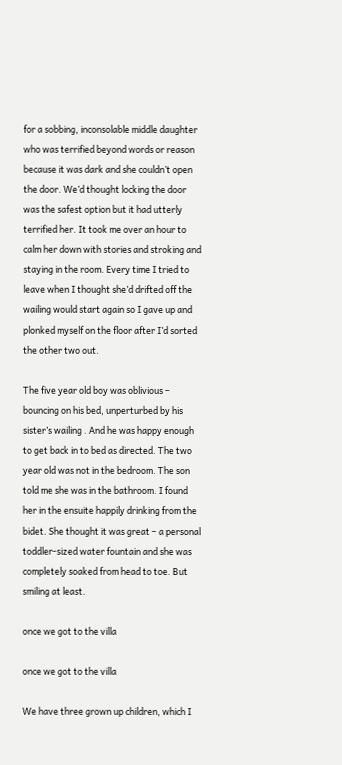for a sobbing, inconsolable middle daughter who was terrified beyond words or reason because it was dark and she couldn’t open the door. We’d thought locking the door was the safest option but it had utterly terrified her. It took me over an hour to calm her down with stories and stroking and staying in the room. Every time I tried to leave when I thought she’d drifted off the wailing would start again so I gave up and plonked myself on the floor after I’d sorted the other two out.

The five year old boy was oblivious – bouncing on his bed, unperturbed by his sister’s wailing . And he was happy enough to get back in to bed as directed. The two year old was not in the bedroom. The son told me she was in the bathroom. I found her in the ensuite happily drinking from the bidet. She thought it was great – a personal toddler-sized water fountain and she was completely soaked from head to toe. But smiling at least.

once we got to the villa

once we got to the villa

We have three grown up children, which I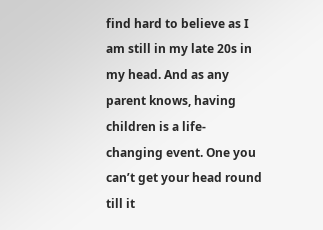find hard to believe as I am still in my late 20s in my head. And as any parent knows, having children is a life-changing event. One you can’t get your head round till it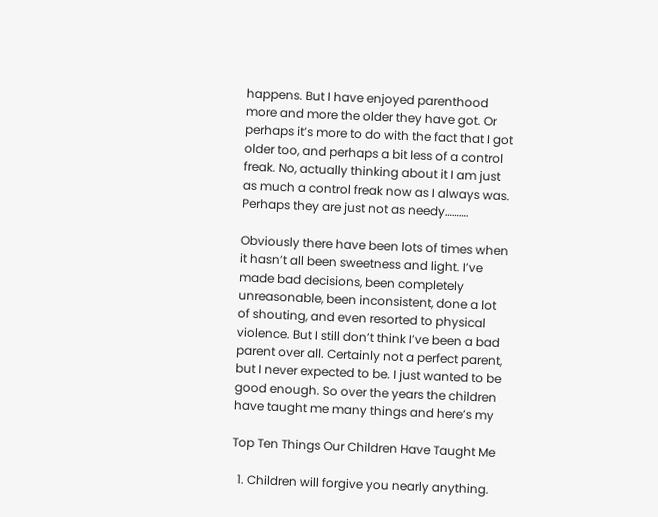happens. But I have enjoyed parenthood more and more the older they have got. Or perhaps it’s more to do with the fact that I got older too, and perhaps a bit less of a control freak. No, actually thinking about it I am just as much a control freak now as I always was. Perhaps they are just not as needy……….

Obviously there have been lots of times when it hasn’t all been sweetness and light. I’ve made bad decisions, been completely unreasonable, been inconsistent, done a lot of shouting, and even resorted to physical violence. But I still don’t think I’ve been a bad parent over all. Certainly not a perfect parent, but I never expected to be. I just wanted to be good enough. So over the years the children have taught me many things and here’s my

Top Ten Things Our Children Have Taught Me

  1. Children will forgive you nearly anything.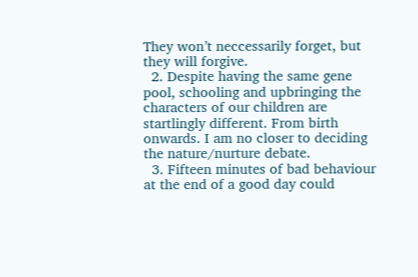They won’t neccessarily forget, but they will forgive.
  2. Despite having the same gene pool, schooling and upbringing the characters of our children are startlingly different. From birth onwards. I am no closer to deciding the nature/nurture debate.
  3. Fifteen minutes of bad behaviour at the end of a good day could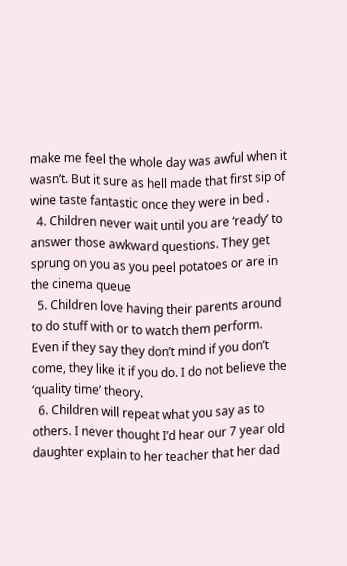make me feel the whole day was awful when it wasn’t. But it sure as hell made that first sip of wine taste fantastic once they were in bed .
  4. Children never wait until you are ‘ready’ to answer those awkward questions. They get sprung on you as you peel potatoes or are in the cinema queue
  5. Children love having their parents around to do stuff with or to watch them perform. Even if they say they don’t mind if you don’t come, they like it if you do. I do not believe the ‘quality time’ theory.
  6. Children will repeat what you say as to others. I never thought I’d hear our 7 year old daughter explain to her teacher that her dad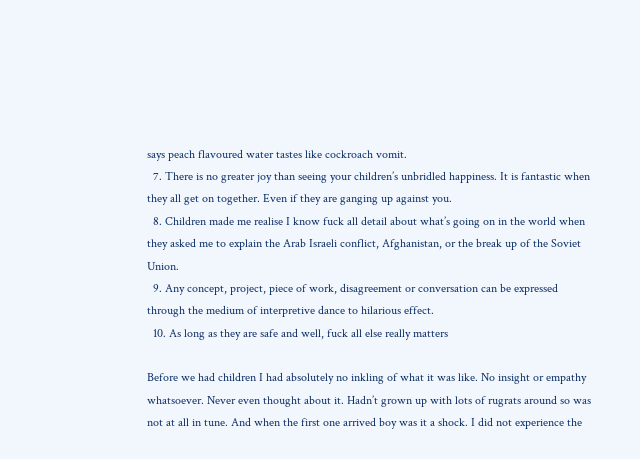says peach flavoured water tastes like cockroach vomit.
  7. There is no greater joy than seeing your children’s unbridled happiness. It is fantastic when they all get on together. Even if they are ganging up against you.
  8. Children made me realise I know fuck all detail about what’s going on in the world when they asked me to explain the Arab Israeli conflict, Afghanistan, or the break up of the Soviet Union.
  9. Any concept, project, piece of work, disagreement or conversation can be expressed through the medium of interpretive dance to hilarious effect.
  10. As long as they are safe and well, fuck all else really matters

Before we had children I had absolutely no inkling of what it was like. No insight or empathy whatsoever. Never even thought about it. Hadn’t grown up with lots of rugrats around so was not at all in tune. And when the first one arrived boy was it a shock. I did not experience the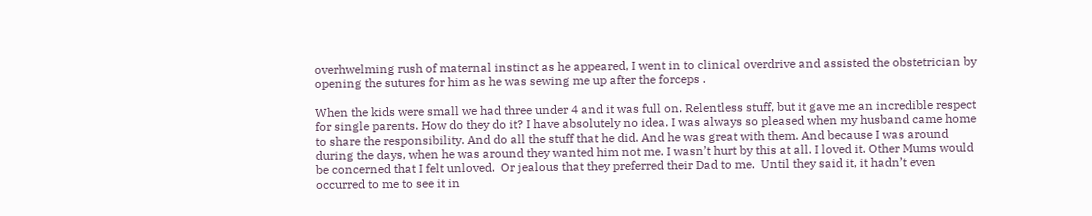overhwelming rush of maternal instinct as he appeared, I went in to clinical overdrive and assisted the obstetrician by opening the sutures for him as he was sewing me up after the forceps .

When the kids were small we had three under 4 and it was full on. Relentless stuff, but it gave me an incredible respect for single parents. How do they do it? I have absolutely no idea. I was always so pleased when my husband came home to share the responsibility. And do all the stuff that he did. And he was great with them. And because I was around during the days, when he was around they wanted him not me. I wasn’t hurt by this at all. I loved it. Other Mums would be concerned that I felt unloved.  Or jealous that they preferred their Dad to me.  Until they said it, it hadn’t even  occurred to me to see it in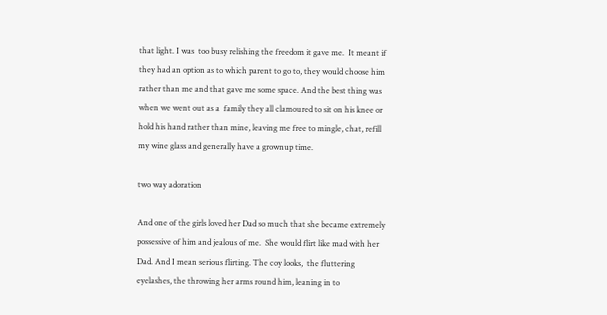that light. I was  too busy relishing the freedom it gave me.  It meant if they had an option as to which parent to go to, they would choose him rather than me and that gave me some space. And the best thing was when we went out as a  family they all clamoured to sit on his knee or hold his hand rather than mine, leaving me free to mingle, chat, refill my wine glass and generally have a grownup time.

two way adoration

And one of the girls loved her Dad so much that she became extremely possessive of him and jealous of me.  She would flirt like mad with her Dad. And I mean serious flirting. The coy looks,  the fluttering eyelashes, the throwing her arms round him, leaning in to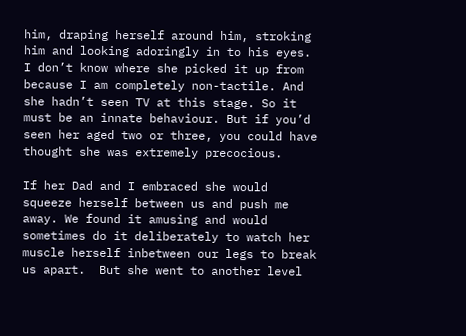him, draping herself around him, stroking him and looking adoringly in to his eyes. I don’t know where she picked it up from because I am completely non-tactile. And she hadn’t seen TV at this stage. So it must be an innate behaviour. But if you’d seen her aged two or three, you could have thought she was extremely precocious.

If her Dad and I embraced she would squeeze herself between us and push me away. We found it amusing and would sometimes do it deliberately to watch her muscle herself inbetween our legs to break us apart.  But she went to another level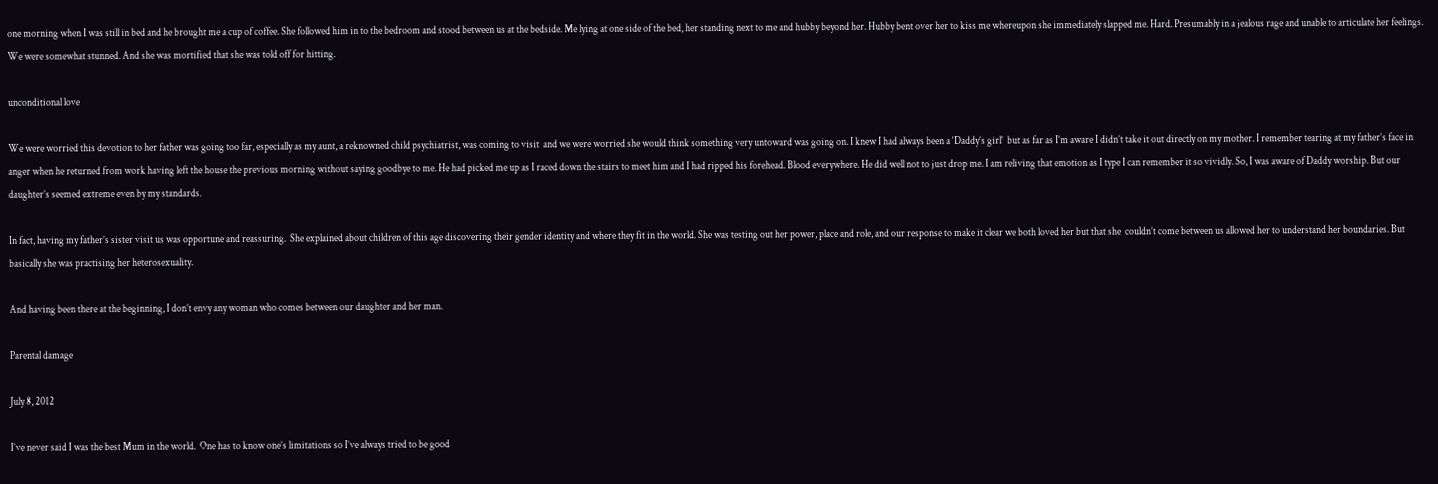one morning when I was still in bed and he brought me a cup of coffee. She followed him in to the bedroom and stood between us at the bedside. Me lying at one side of the bed, her standing next to me and hubby beyond her. Hubby bent over her to kiss me whereupon she immediately slapped me. Hard. Presumably in a jealous rage and unable to articulate her feelings. We were somewhat stunned. And she was mortified that she was told off for hitting.

unconditional love

We were worried this devotion to her father was going too far, especially as my aunt, a reknowned child psychiatrist, was coming to visit  and we were worried she would think something very untoward was going on. I knew I had always been a ‘Daddy’s girl’  but as far as I’m aware I didn’t take it out directly on my mother. I remember tearing at my father’s face in anger when he returned from work having left the house the previous morning without saying goodbye to me. He had picked me up as I raced down the stairs to meet him and I had ripped his forehead. Blood everywhere. He did well not to just drop me. I am reliving that emotion as I type I can remember it so vividly. So, I was aware of Daddy worship. But our daughter’s seemed extreme even by my standards.

In fact, having my father’s sister visit us was opportune and reassuring.  She explained about children of this age discovering their gender identity and where they fit in the world. She was testing out her power, place and role, and our response to make it clear we both loved her but that she  couldn’t come between us allowed her to understand her boundaries. But basically she was practising her heterosexuality.

And having been there at the beginning, I don’t envy any woman who comes between our daughter and her man.

Parental damage

July 8, 2012

I’ve never said I was the best Mum in the world.  One has to know one’s limitations so I’ve always tried to be good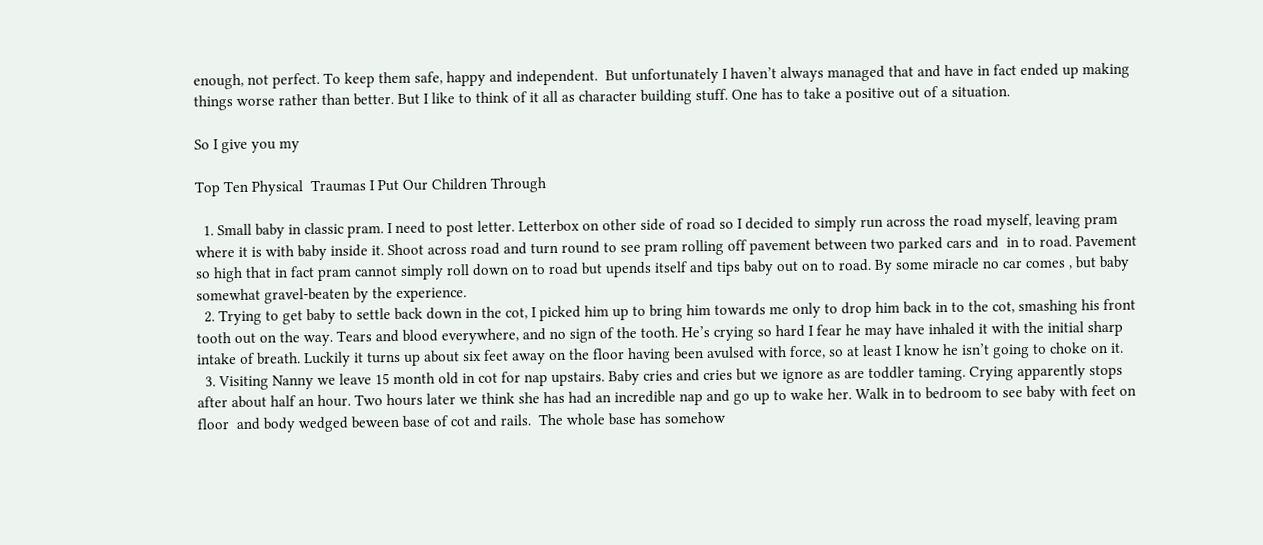enough, not perfect. To keep them safe, happy and independent.  But unfortunately I haven’t always managed that and have in fact ended up making things worse rather than better. But I like to think of it all as character building stuff. One has to take a positive out of a situation.

So I give you my

Top Ten Physical  Traumas I Put Our Children Through

  1. Small baby in classic pram. I need to post letter. Letterbox on other side of road so I decided to simply run across the road myself, leaving pram where it is with baby inside it. Shoot across road and turn round to see pram rolling off pavement between two parked cars and  in to road. Pavement so high that in fact pram cannot simply roll down on to road but upends itself and tips baby out on to road. By some miracle no car comes , but baby somewhat gravel-beaten by the experience.
  2. Trying to get baby to settle back down in the cot, I picked him up to bring him towards me only to drop him back in to the cot, smashing his front tooth out on the way. Tears and blood everywhere, and no sign of the tooth. He’s crying so hard I fear he may have inhaled it with the initial sharp intake of breath. Luckily it turns up about six feet away on the floor having been avulsed with force, so at least I know he isn’t going to choke on it.
  3. Visiting Nanny we leave 15 month old in cot for nap upstairs. Baby cries and cries but we ignore as are toddler taming. Crying apparently stops after about half an hour. Two hours later we think she has had an incredible nap and go up to wake her. Walk in to bedroom to see baby with feet on floor  and body wedged beween base of cot and rails.  The whole base has somehow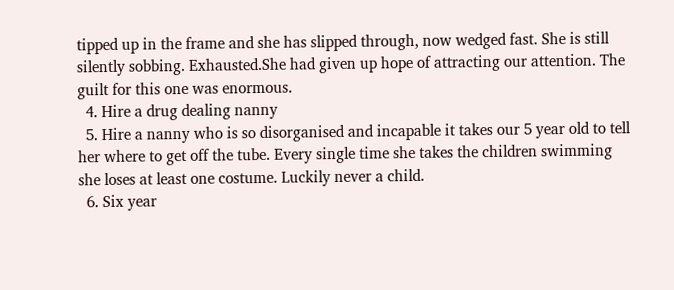tipped up in the frame and she has slipped through, now wedged fast. She is still silently sobbing. Exhausted.She had given up hope of attracting our attention. The guilt for this one was enormous.
  4. Hire a drug dealing nanny
  5. Hire a nanny who is so disorganised and incapable it takes our 5 year old to tell her where to get off the tube. Every single time she takes the children swimming she loses at least one costume. Luckily never a child.
  6. Six year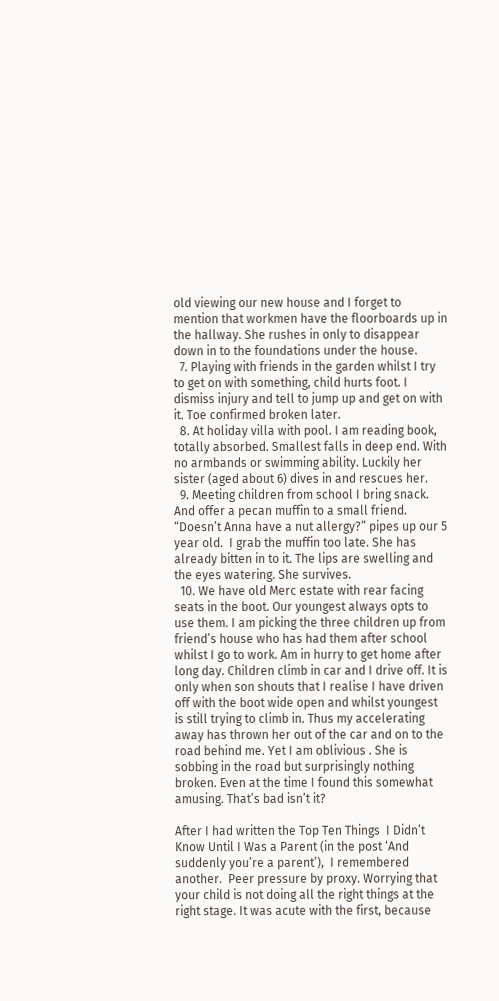old viewing our new house and I forget to mention that workmen have the floorboards up in the hallway. She rushes in only to disappear down in to the foundations under the house.
  7. Playing with friends in the garden whilst I try to get on with something, child hurts foot. I dismiss injury and tell to jump up and get on with it. Toe confirmed broken later.
  8. At holiday villa with pool. I am reading book, totally absorbed. Smallest falls in deep end. With no armbands or swimming ability. Luckily her sister (aged about 6) dives in and rescues her.
  9. Meeting children from school I bring snack. And offer a pecan muffin to a small friend. “Doesn’t Anna have a nut allergy?” pipes up our 5 year old.  I grab the muffin too late. She has already bitten in to it. The lips are swelling and the eyes watering. She survives.
  10. We have old Merc estate with rear facing seats in the boot. Our youngest always opts to use them. I am picking the three children up from friend’s house who has had them after school whilst I go to work. Am in hurry to get home after long day. Children climb in car and I drive off. It is only when son shouts that I realise I have driven off with the boot wide open and whilst youngest is still trying to climb in. Thus my accelerating away has thrown her out of the car and on to the road behind me. Yet I am oblivious . She is sobbing in the road but surprisingly nothing broken. Even at the time I found this somewhat amusing. That’s bad isn’t it?

After I had written the Top Ten Things  I Didn’t Know Until I Was a Parent (in the post ‘And suddenly you’re a parent’),  I remembered another.  Peer pressure by proxy. Worrying that your child is not doing all the right things at the right stage. It was acute with the first, because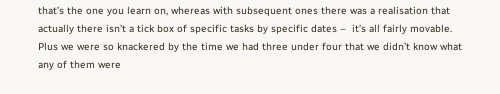that’s the one you learn on, whereas with subsequent ones there was a realisation that actually there isn’t a tick box of specific tasks by specific dates –  it’s all fairly movable. Plus we were so knackered by the time we had three under four that we didn’t know what any of them were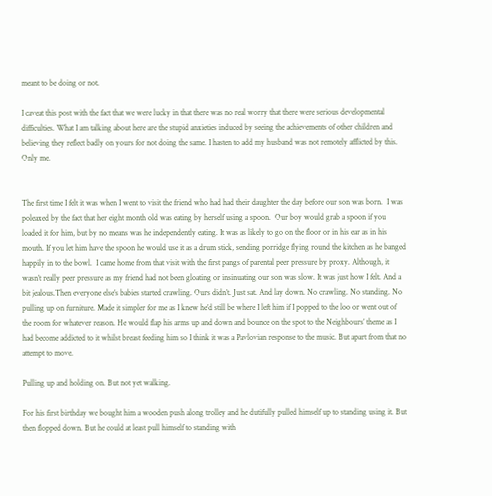meant to be doing or not.

I caveat this post with the fact that we were lucky in that there was no real worry that there were serious developmental difficulties. What I am talking about here are the stupid anxieties induced by seeing the achievements of other children and believing they reflect badly on yours for not doing the same. I hasten to add my husband was not remotely afflicted by this. Only me.


The first time I felt it was when I went to visit the friend who had had their daughter the day before our son was born.  I was poleaxed by the fact that her eight month old was eating by herself using a spoon.  Our boy would grab a spoon if you loaded it for him, but by no means was he independently eating. It was as likely to go on the floor or in his ear as in his mouth. If you let him have the spoon he would use it as a drum stick, sending porridge flying round the kitchen as he banged happily in to the bowl.  I came home from that visit with the first pangs of parental peer pressure by proxy. Although, it wasn’t really peer pressure as my friend had not been gloating or insinuating our son was slow. It was just how I felt. And a bit jealous.Then everyone else’s babies started crawling. Ours didn’t. Just sat. And lay down. No crawling. No standing. No pulling up on furniture. Made it simpler for me as I knew he’d still be where I left him if I popped to the loo or went out of the room for whatever reason. He would flap his arms up and down and bounce on the spot to the Neighbours’ theme as I had become addicted to it whilst breast feeding him so I think it was a Pavlovian response to the music. But apart from that no attempt to move.

Pulling up and holding on. But not yet walking.

For his first birthday we bought him a wooden push along trolley and he dutifully pulled himself up to standing using it. But then flopped down. But he could at least pull himself to standing with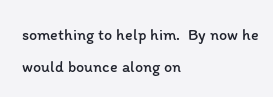something to help him.  By now he would bounce along on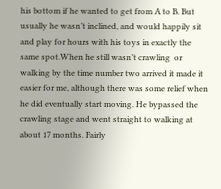his bottom if he wanted to get from A to B. But usually he wasn’t inclined, and would happily sit and play for hours with his toys in exactly the same spot.When he still wasn’t crawling  or walking by the time number two arrived it made it easier for me, although there was some relief when he did eventually start moving. He bypassed the crawling stage and went straight to walking at about 17 months. Fairly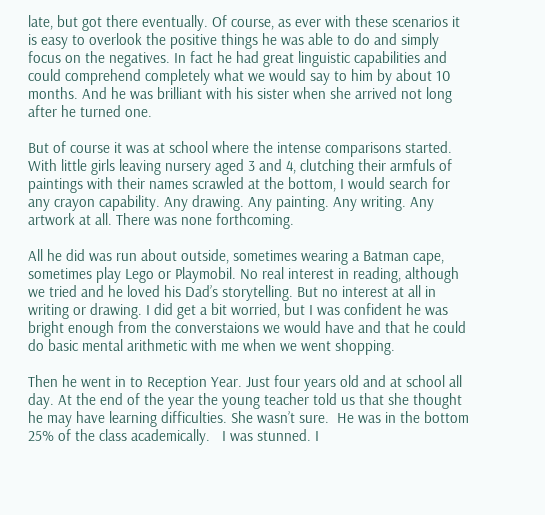late, but got there eventually. Of course, as ever with these scenarios it is easy to overlook the positive things he was able to do and simply focus on the negatives. In fact he had great linguistic capabilities and could comprehend completely what we would say to him by about 10 months. And he was brilliant with his sister when she arrived not long after he turned one.

But of course it was at school where the intense comparisons started. With little girls leaving nursery aged 3 and 4, clutching their armfuls of paintings with their names scrawled at the bottom, I would search for any crayon capability. Any drawing. Any painting. Any writing. Any artwork at all. There was none forthcoming.

All he did was run about outside, sometimes wearing a Batman cape,  sometimes play Lego or Playmobil. No real interest in reading, although we tried and he loved his Dad’s storytelling. But no interest at all in writing or drawing. I did get a bit worried, but I was confident he was bright enough from the converstaions we would have and that he could do basic mental arithmetic with me when we went shopping.

Then he went in to Reception Year. Just four years old and at school all day. At the end of the year the young teacher told us that she thought he may have learning difficulties. She wasn’t sure.  He was in the bottom 25% of the class academically.   I was stunned. I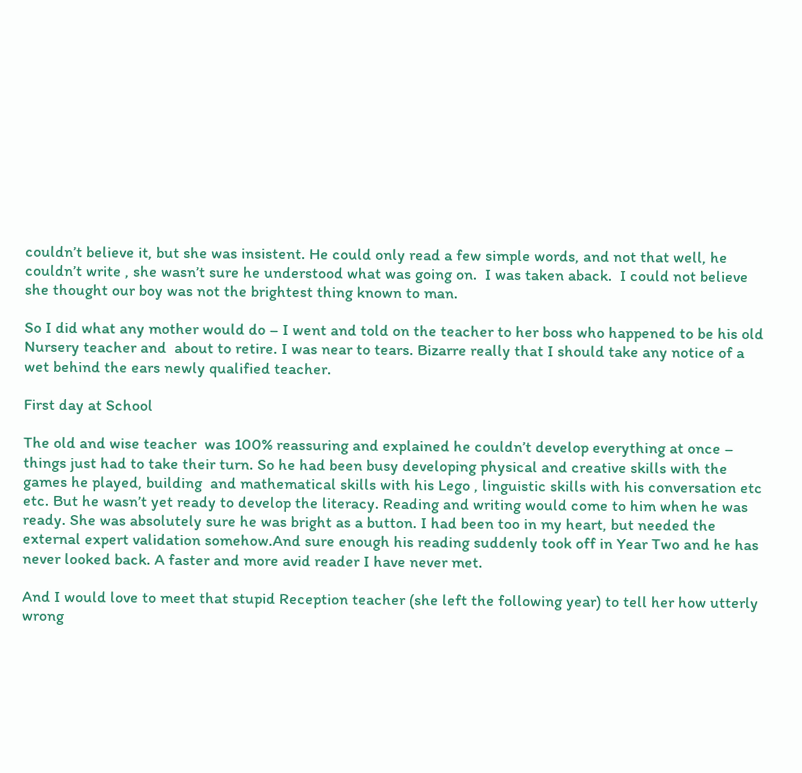couldn’t believe it, but she was insistent. He could only read a few simple words, and not that well, he couldn’t write , she wasn’t sure he understood what was going on.  I was taken aback.  I could not believe she thought our boy was not the brightest thing known to man.

So I did what any mother would do – I went and told on the teacher to her boss who happened to be his old Nursery teacher and  about to retire. I was near to tears. Bizarre really that I should take any notice of a wet behind the ears newly qualified teacher.

First day at School

The old and wise teacher  was 100% reassuring and explained he couldn’t develop everything at once – things just had to take their turn. So he had been busy developing physical and creative skills with the games he played, building  and mathematical skills with his Lego , linguistic skills with his conversation etc etc. But he wasn’t yet ready to develop the literacy. Reading and writing would come to him when he was ready. She was absolutely sure he was bright as a button. I had been too in my heart, but needed the external expert validation somehow.And sure enough his reading suddenly took off in Year Two and he has never looked back. A faster and more avid reader I have never met.

And I would love to meet that stupid Reception teacher (she left the following year) to tell her how utterly wrong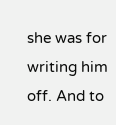she was for writing him off. And to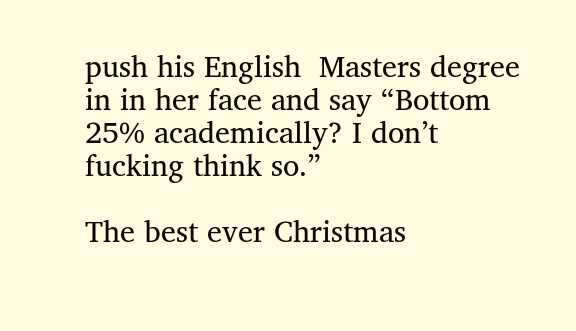push his English  Masters degree in in her face and say “Bottom 25% academically? I don’t fucking think so.”

The best ever Christmas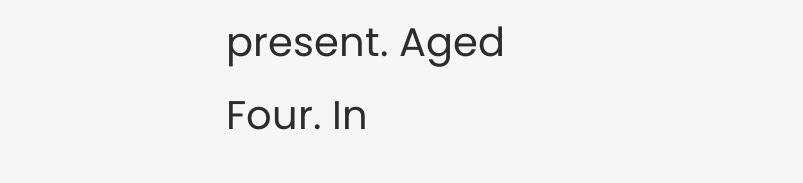present. Aged Four. In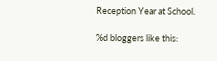Reception Year at School.

%d bloggers like this: